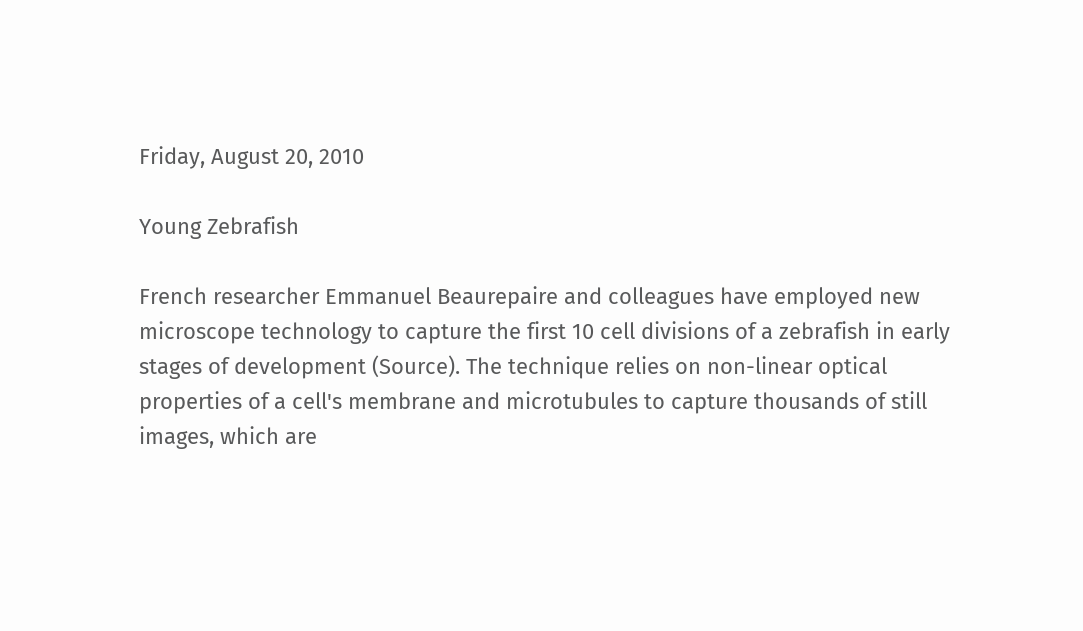Friday, August 20, 2010

Young Zebrafish

French researcher Emmanuel Beaurepaire and colleagues have employed new microscope technology to capture the first 10 cell divisions of a zebrafish in early stages of development (Source). The technique relies on non-linear optical properties of a cell's membrane and microtubules to capture thousands of still images, which are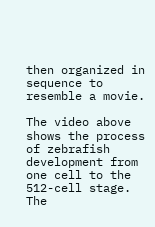then organized in sequence to resemble a movie.

The video above shows the process of zebrafish development from one cell to the 512-cell stage. The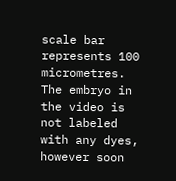scale bar represents 100 micrometres. The embryo in the video is not labeled with any dyes, however soon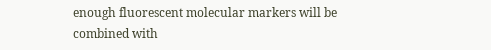enough fluorescent molecular markers will be combined with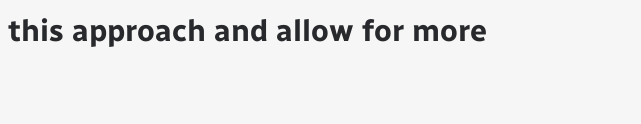this approach and allow for more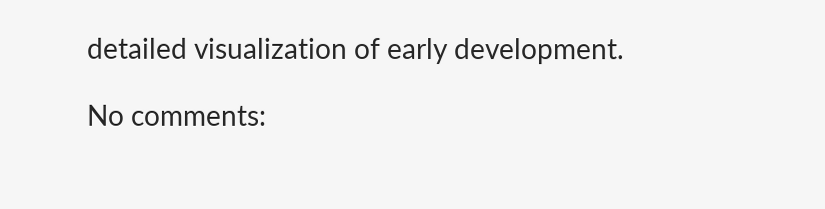detailed visualization of early development.

No comments: